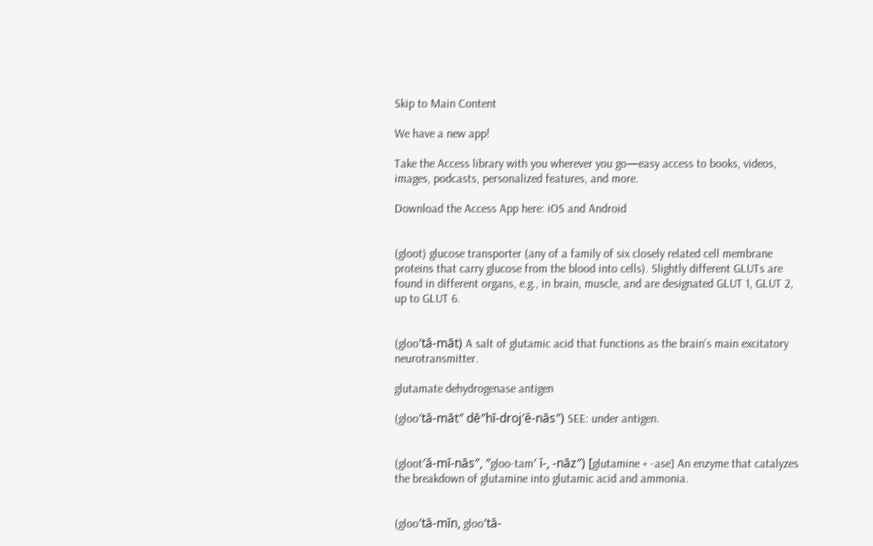Skip to Main Content

We have a new app!

Take the Access library with you wherever you go—easy access to books, videos, images, podcasts, personalized features, and more.

Download the Access App here: iOS and Android


(gloot) glucose transporter (any of a family of six closely related cell membrane proteins that carry glucose from the blood into cells). Slightly different GLUTs are found in different organs, e.g., in brain, muscle, and are designated GLUT 1, GLUT 2, up to GLUT 6.


(gloo′tă-māt) A salt of glutamic acid that functions as the brain’s main excitatory neurotransmitter.

glutamate dehydrogenase antigen

(gloo′tă-māt″ dē″hī-droj′ĕ-nās″) SEE: under antigen.


(gloot′ă-mĭ-nās″, ″gloo-tam′ ĭ-, -nāz″) [glutamine + -ase] An enzyme that catalyzes the breakdown of glutamine into glutamic acid and ammonia.


(gloo′tă-mĭn, gloo′tă-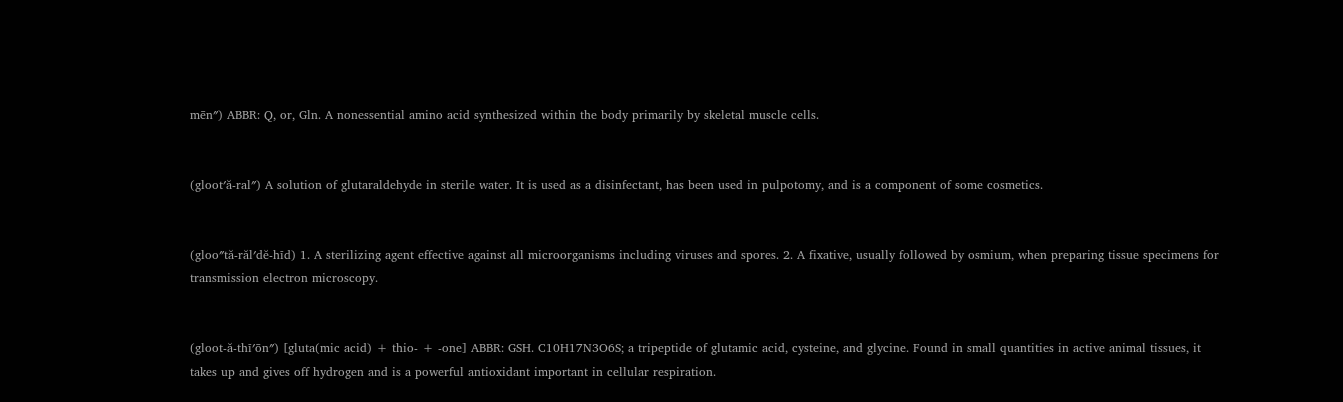mēn″) ABBR: Q, or, Gln. A nonessential amino acid synthesized within the body primarily by skeletal muscle cells.


(gloot′ă-ral″) A solution of glutaraldehyde in sterile water. It is used as a disinfectant, has been used in pulpotomy, and is a component of some cosmetics.


(gloo″tă-răl′dĕ-hīd) 1. A sterilizing agent effective against all microorganisms including viruses and spores. 2. A fixative, usually followed by osmium, when preparing tissue specimens for transmission electron microscopy.


(gloot-ă-thī′ōn″) [gluta(mic acid) + thio- + -one] ABBR: GSH. C10H17N3O6S; a tripeptide of glutamic acid, cysteine, and glycine. Found in small quantities in active animal tissues, it takes up and gives off hydrogen and is a powerful antioxidant important in cellular respiration.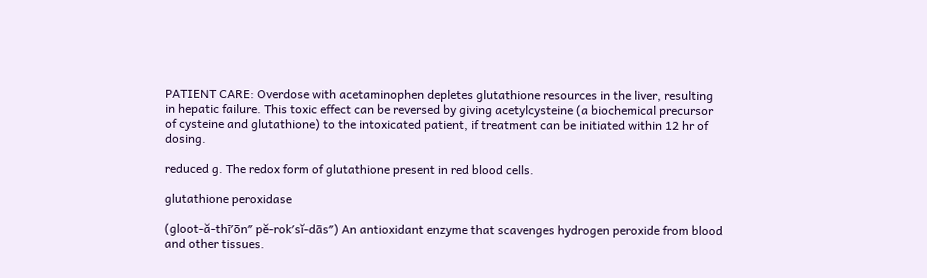PATIENT CARE: Overdose with acetaminophen depletes glutathione resources in the liver, resulting in hepatic failure. This toxic effect can be reversed by giving acetylcysteine (a biochemical precursor of cysteine and glutathione) to the intoxicated patient, if treatment can be initiated within 12 hr of dosing.

reduced g. The redox form of glutathione present in red blood cells.

glutathione peroxidase

(gloot-ă-thī′ōn″ pĕ-rok′sĭ-dās″) An antioxidant enzyme that scavenges hydrogen peroxide from blood and other tissues.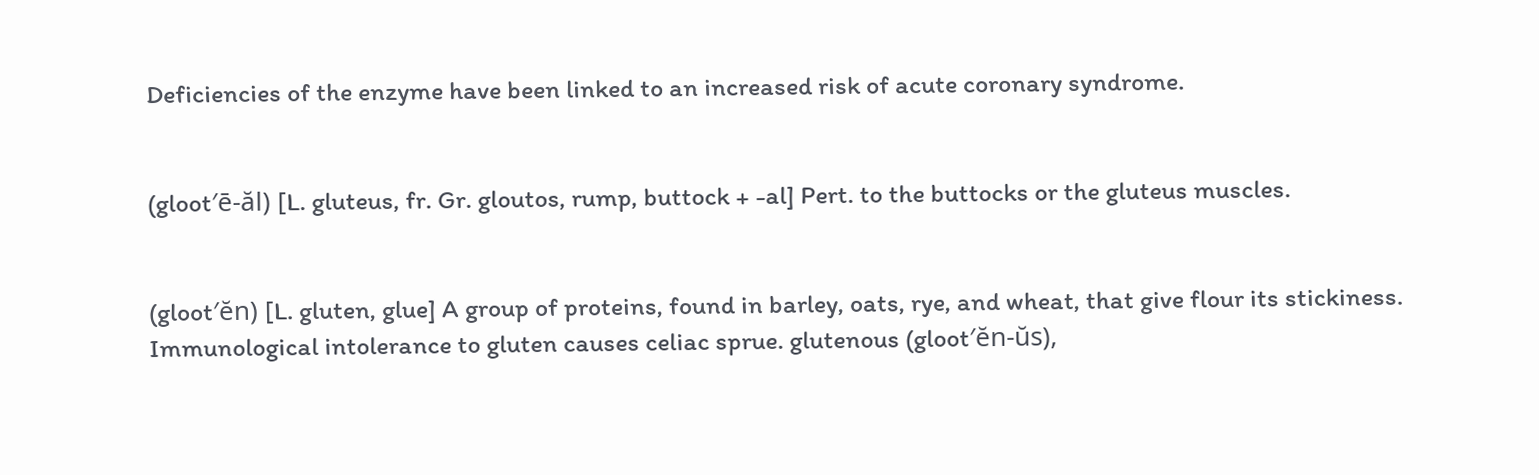Deficiencies of the enzyme have been linked to an increased risk of acute coronary syndrome.


(gloot′ē-ăl) [L. gluteus, fr. Gr. gloutos, rump, buttock + -al] Pert. to the buttocks or the gluteus muscles.


(gloot′ĕn) [L. gluten, glue] A group of proteins, found in barley, oats, rye, and wheat, that give flour its stickiness. Immunological intolerance to gluten causes celiac sprue. glutenous (gloot′ĕn-ŭs),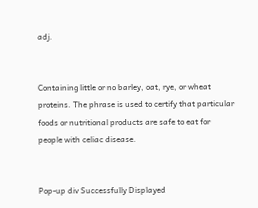adj.


Containing little or no barley, oat, rye, or wheat proteins. The phrase is used to certify that particular foods or nutritional products are safe to eat for people with celiac disease.


Pop-up div Successfully Displayed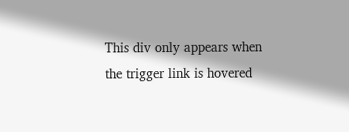This div only appears when the trigger link is hovered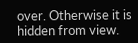over. Otherwise it is hidden from view.